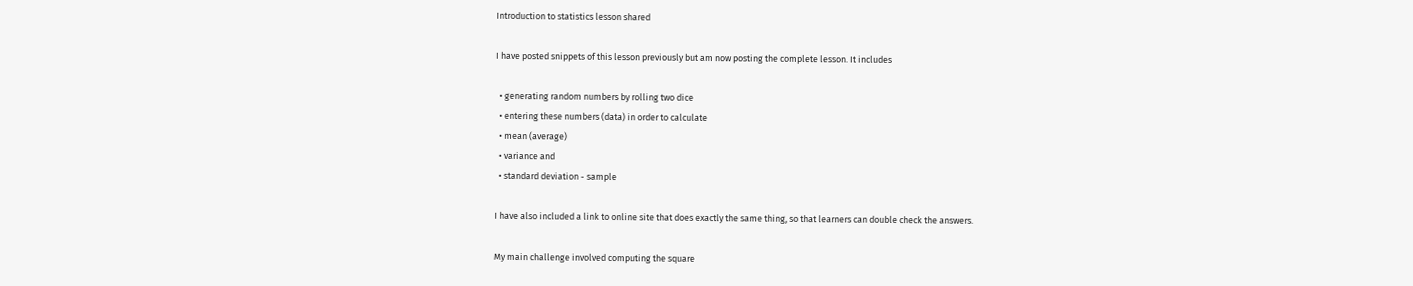Introduction to statistics lesson shared

I have posted snippets of this lesson previously but am now posting the complete lesson. It includes

  • generating random numbers by rolling two dice
  • entering these numbers (data) in order to calculate
  • mean (average)
  • variance and
  • standard deviation - sample

I have also included a link to online site that does exactly the same thing, so that learners can double check the answers.

My main challenge involved computing the square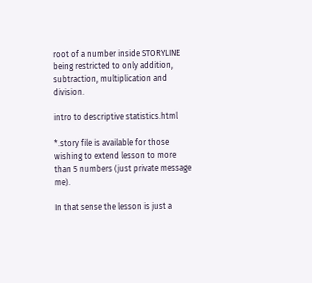root of a number inside STORYLINE being restricted to only addition, subtraction, multiplication and division.

intro to descriptive statistics.html

*.story file is available for those wishing to extend lesson to more than 5 numbers (just private message me).

In that sense the lesson is just a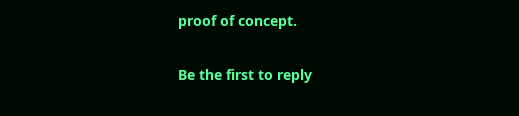proof of concept.

Be the first to reply